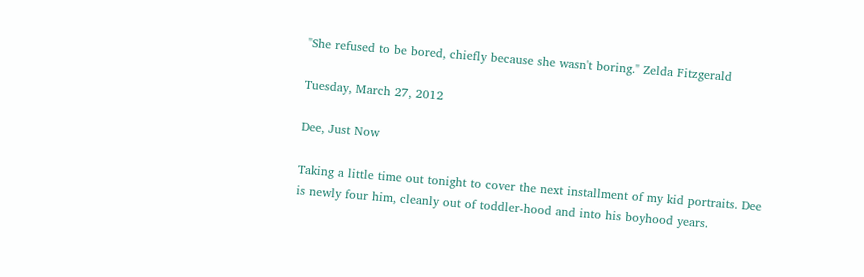"She refused to be bored, chiefly because she wasn't boring." Zelda Fitzgerald

Tuesday, March 27, 2012

Dee, Just Now

Taking a little time out tonight to cover the next installment of my kid portraits. Dee is newly four him, cleanly out of toddler-hood and into his boyhood years.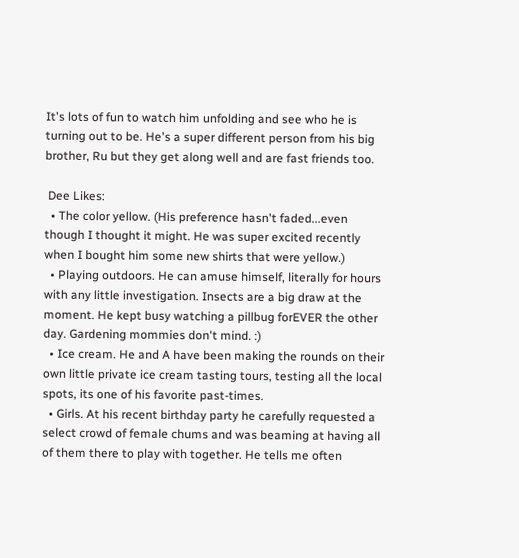It's lots of fun to watch him unfolding and see who he is turning out to be. He's a super different person from his big brother, Ru but they get along well and are fast friends too.

 Dee Likes:
  • The color yellow. (His preference hasn't faded...even though I thought it might. He was super excited recently when I bought him some new shirts that were yellow.)
  • Playing outdoors. He can amuse himself, literally for hours with any little investigation. Insects are a big draw at the moment. He kept busy watching a pillbug forEVER the other day. Gardening mommies don't mind. :)
  • Ice cream. He and A have been making the rounds on their own little private ice cream tasting tours, testing all the local spots, its one of his favorite past-times.
  • Girls. At his recent birthday party he carefully requested a select crowd of female chums and was beaming at having all of them there to play with together. He tells me often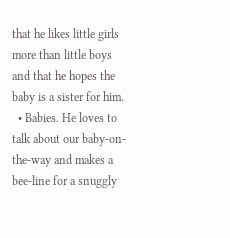that he likes little girls more than little boys and that he hopes the baby is a sister for him.
  • Babies. He loves to talk about our baby-on-the-way and makes a bee-line for a snuggly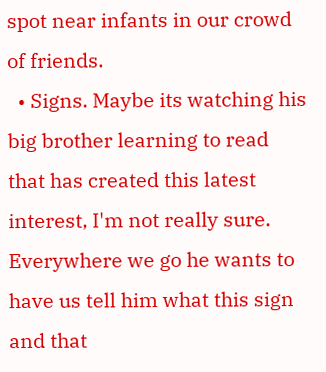spot near infants in our crowd of friends.
  • Signs. Maybe its watching his big brother learning to read that has created this latest interest, I'm not really sure. Everywhere we go he wants to have us tell him what this sign and that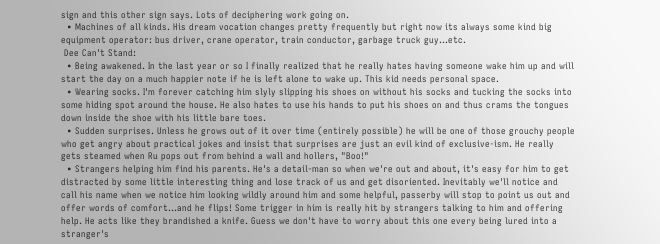sign and this other sign says. Lots of deciphering work going on.
  • Machines of all kinds. His dream vocation changes pretty frequently but right now its always some kind big equipment operator: bus driver, crane operator, train conductor, garbage truck guy...etc.
 Dee Can't Stand:
  • Being awakened. In the last year or so I finally realized that he really hates having someone wake him up and will start the day on a much happier note if he is left alone to wake up. This kid needs personal space.
  • Wearing socks. I'm forever catching him slyly slipping his shoes on without his socks and tucking the socks into some hiding spot around the house. He also hates to use his hands to put his shoes on and thus crams the tongues down inside the shoe with his little bare toes.
  • Sudden surprises. Unless he grows out of it over time (entirely possible) he will be one of those grouchy people who get angry about practical jokes and insist that surprises are just an evil kind of exclusive-ism. He really gets steamed when Ru pops out from behind a wall and hollers, "Boo!"
  • Strangers helping him find his parents. He's a detail-man so when we're out and about, it's easy for him to get distracted by some little interesting thing and lose track of us and get disoriented. Inevitably we'll notice and call his name when we notice him looking wildly around him and some helpful, passerby will stop to point us out and offer words of comfort...and he flips! Some trigger in him is really hit by strangers talking to him and offering help. He acts like they brandished a knife. Guess we don't have to worry about this one every being lured into a stranger's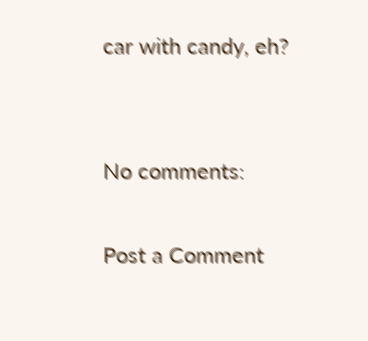car with candy, eh?


No comments:

Post a Comment